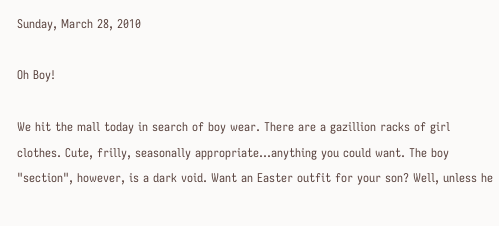Sunday, March 28, 2010

Oh Boy!

We hit the mall today in search of boy wear. There are a gazillion racks of girl clothes. Cute, frilly, seasonally appropriate...anything you could want. The boy "section", however, is a dark void. Want an Easter outfit for your son? Well, unless he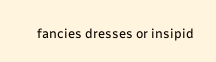fancies dresses or insipid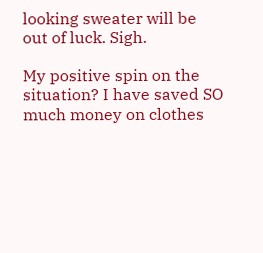looking sweater will be out of luck. Sigh.

My positive spin on the situation? I have saved SO much money on clothes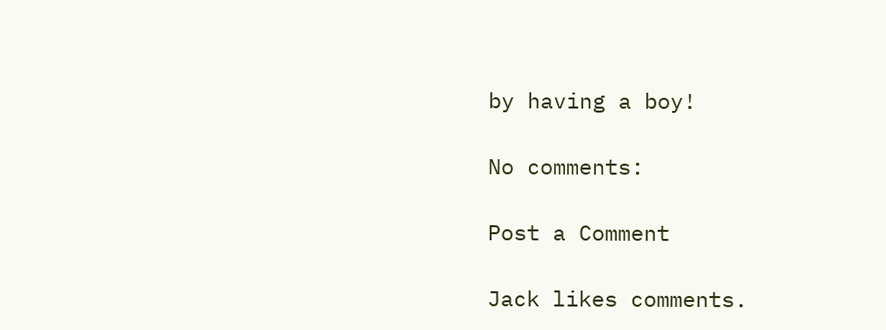by having a boy!

No comments:

Post a Comment

Jack likes comments.